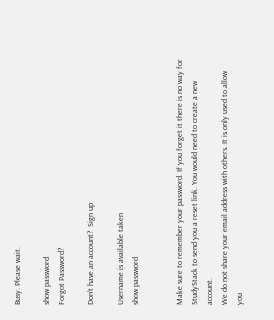Busy. Please wait.

show password
Forgot Password?

Don't have an account?  Sign up

Username is available taken
show password


Make sure to remember your password. If you forget it there is no way for StudyStack to send you a reset link. You would need to create a new account.
We do not share your email address with others. It is only used to allow you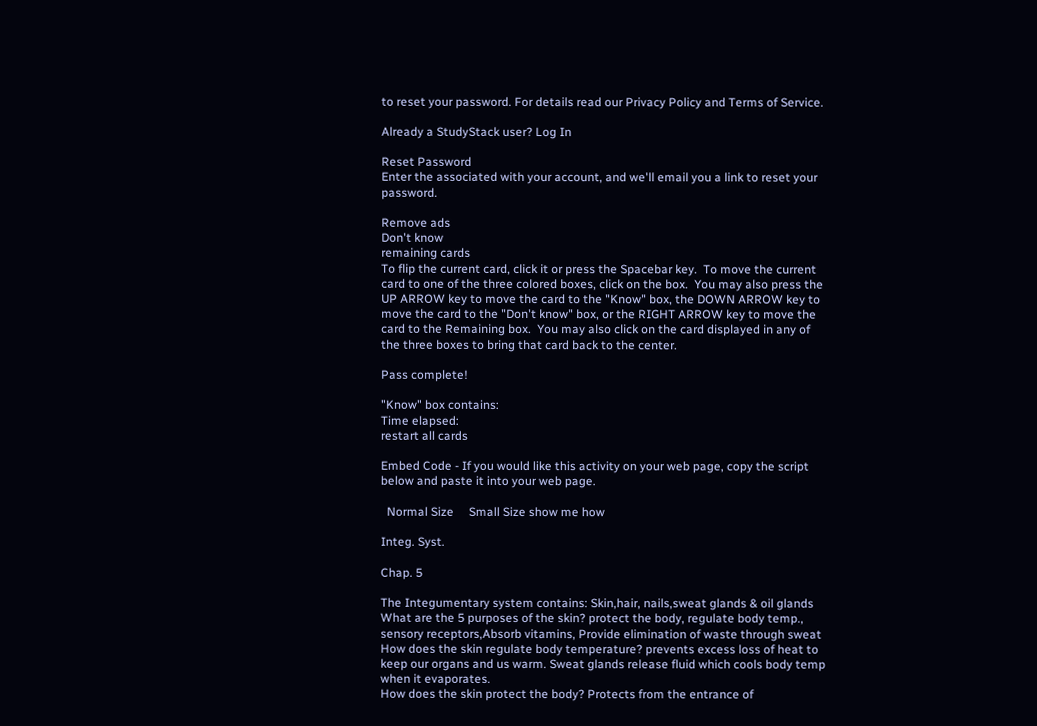to reset your password. For details read our Privacy Policy and Terms of Service.

Already a StudyStack user? Log In

Reset Password
Enter the associated with your account, and we'll email you a link to reset your password.

Remove ads
Don't know
remaining cards
To flip the current card, click it or press the Spacebar key.  To move the current card to one of the three colored boxes, click on the box.  You may also press the UP ARROW key to move the card to the "Know" box, the DOWN ARROW key to move the card to the "Don't know" box, or the RIGHT ARROW key to move the card to the Remaining box.  You may also click on the card displayed in any of the three boxes to bring that card back to the center.

Pass complete!

"Know" box contains:
Time elapsed:
restart all cards

Embed Code - If you would like this activity on your web page, copy the script below and paste it into your web page.

  Normal Size     Small Size show me how

Integ. Syst.

Chap. 5

The Integumentary system contains: Skin,hair, nails,sweat glands & oil glands
What are the 5 purposes of the skin? protect the body, regulate body temp., sensory receptors,Absorb vitamins, Provide elimination of waste through sweat
How does the skin regulate body temperature? prevents excess loss of heat to keep our organs and us warm. Sweat glands release fluid which cools body temp when it evaporates.
How does the skin protect the body? Protects from the entrance of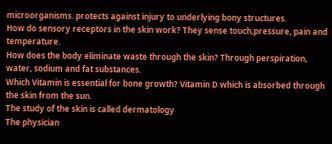microorganisms. protects against injury to underlying bony structures.
How do sensory receptors in the skin work? They sense touch,pressure, pain and temperature.
How does the body eliminate waste through the skin? Through perspiration, water, sodium and fat substances.
Which Vitamin is essential for bone growth? Vitamin D which is absorbed through the skin from the sun.
The study of the skin is called dermatology
The physician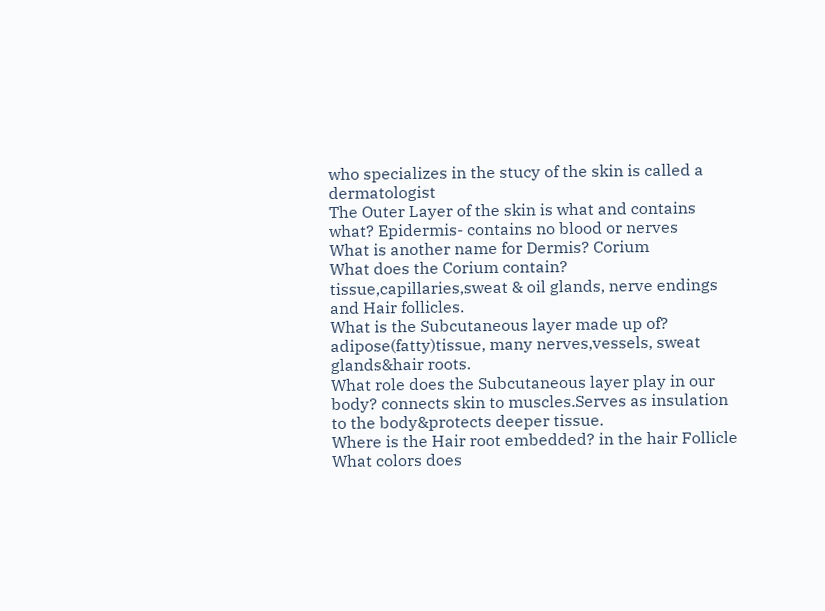who specializes in the stucy of the skin is called a dermatologist
The Outer Layer of the skin is what and contains what? Epidermis- contains no blood or nerves
What is another name for Dermis? Corium
What does the Corium contain? tissue,capillaries,sweat & oil glands, nerve endings and Hair follicles.
What is the Subcutaneous layer made up of? adipose(fatty)tissue, many nerves,vessels, sweat glands&hair roots.
What role does the Subcutaneous layer play in our body? connects skin to muscles.Serves as insulation to the body&protects deeper tissue.
Where is the Hair root embedded? in the hair Follicle
What colors does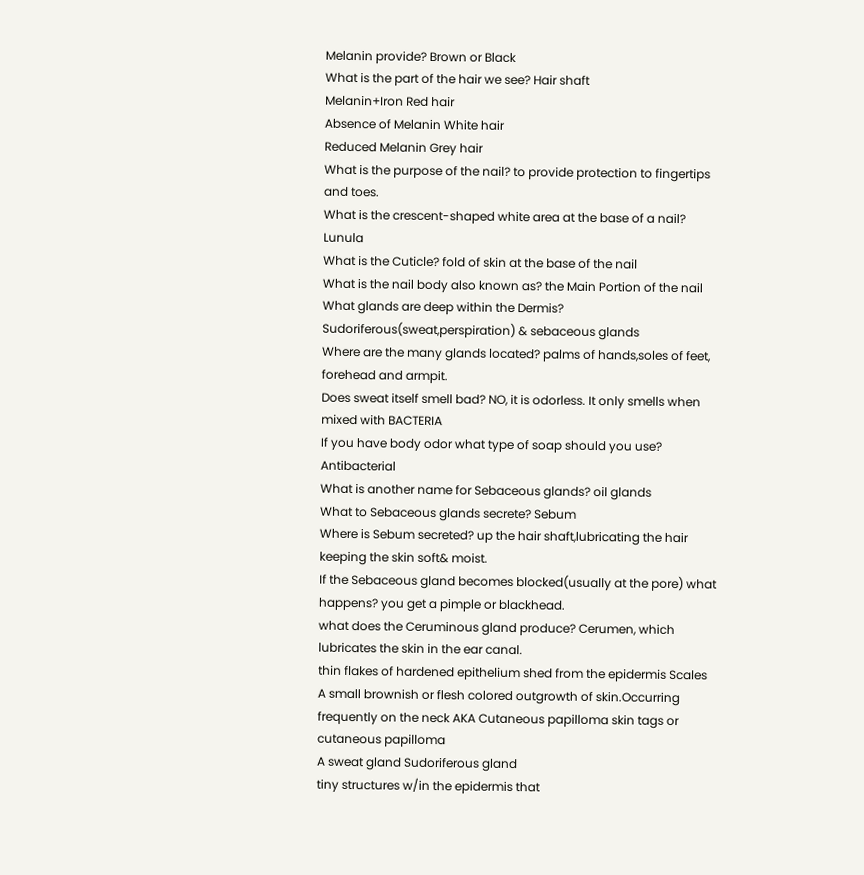Melanin provide? Brown or Black
What is the part of the hair we see? Hair shaft
Melanin+Iron Red hair
Absence of Melanin White hair
Reduced Melanin Grey hair
What is the purpose of the nail? to provide protection to fingertips and toes.
What is the crescent-shaped white area at the base of a nail? Lunula
What is the Cuticle? fold of skin at the base of the nail
What is the nail body also known as? the Main Portion of the nail
What glands are deep within the Dermis? Sudoriferous(sweat,perspiration) & sebaceous glands
Where are the many glands located? palms of hands,soles of feet, forehead and armpit.
Does sweat itself smell bad? NO, it is odorless. It only smells when mixed with BACTERIA
If you have body odor what type of soap should you use? Antibacterial
What is another name for Sebaceous glands? oil glands
What to Sebaceous glands secrete? Sebum
Where is Sebum secreted? up the hair shaft,lubricating the hair keeping the skin soft& moist.
If the Sebaceous gland becomes blocked(usually at the pore) what happens? you get a pimple or blackhead.
what does the Ceruminous gland produce? Cerumen, which lubricates the skin in the ear canal.
thin flakes of hardened epithelium shed from the epidermis Scales
A small brownish or flesh colored outgrowth of skin.Occurring frequently on the neck AKA Cutaneous papilloma skin tags or cutaneous papilloma
A sweat gland Sudoriferous gland
tiny structures w/in the epidermis that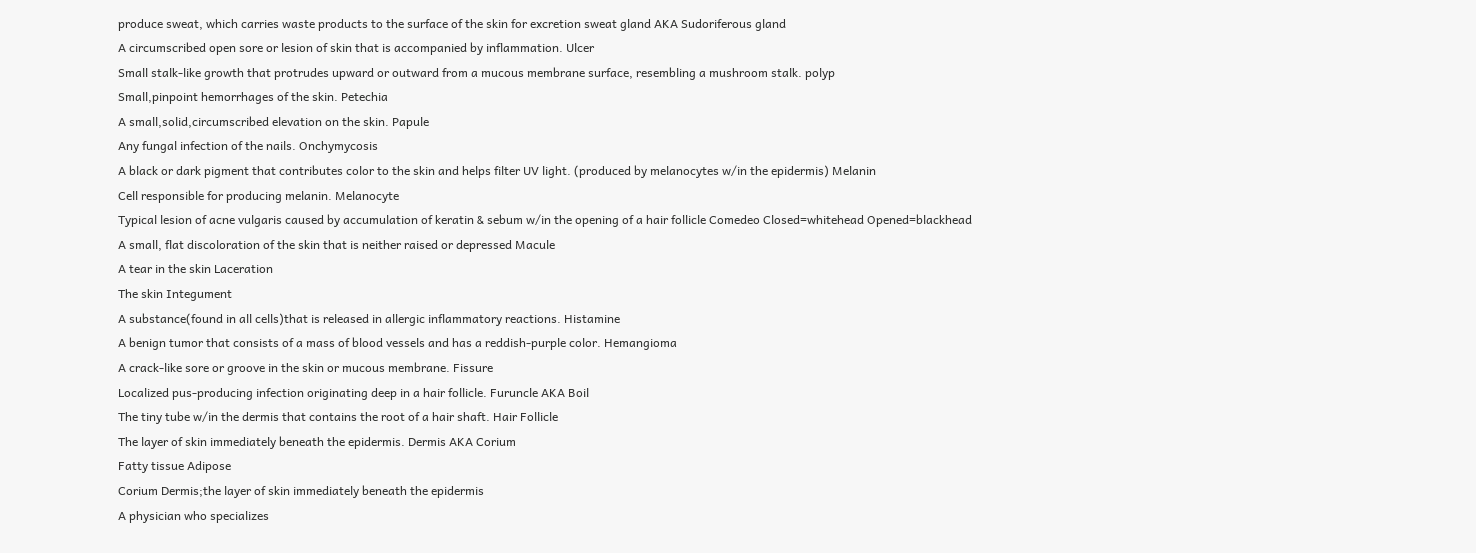produce sweat, which carries waste products to the surface of the skin for excretion sweat gland AKA Sudoriferous gland
A circumscribed open sore or lesion of skin that is accompanied by inflammation. Ulcer
Small stalk-like growth that protrudes upward or outward from a mucous membrane surface, resembling a mushroom stalk. polyp
Small,pinpoint hemorrhages of the skin. Petechia
A small,solid,circumscribed elevation on the skin. Papule
Any fungal infection of the nails. Onchymycosis
A black or dark pigment that contributes color to the skin and helps filter UV light. (produced by melanocytes w/in the epidermis) Melanin
Cell responsible for producing melanin. Melanocyte
Typical lesion of acne vulgaris caused by accumulation of keratin & sebum w/in the opening of a hair follicle Comedeo Closed=whitehead Opened=blackhead
A small, flat discoloration of the skin that is neither raised or depressed Macule
A tear in the skin Laceration
The skin Integument
A substance(found in all cells)that is released in allergic inflammatory reactions. Histamine
A benign tumor that consists of a mass of blood vessels and has a reddish-purple color. Hemangioma
A crack-like sore or groove in the skin or mucous membrane. Fissure
Localized pus-producing infection originating deep in a hair follicle. Furuncle AKA Boil
The tiny tube w/in the dermis that contains the root of a hair shaft. Hair Follicle
The layer of skin immediately beneath the epidermis. Dermis AKA Corium
Fatty tissue Adipose
Corium Dermis;the layer of skin immediately beneath the epidermis
A physician who specializes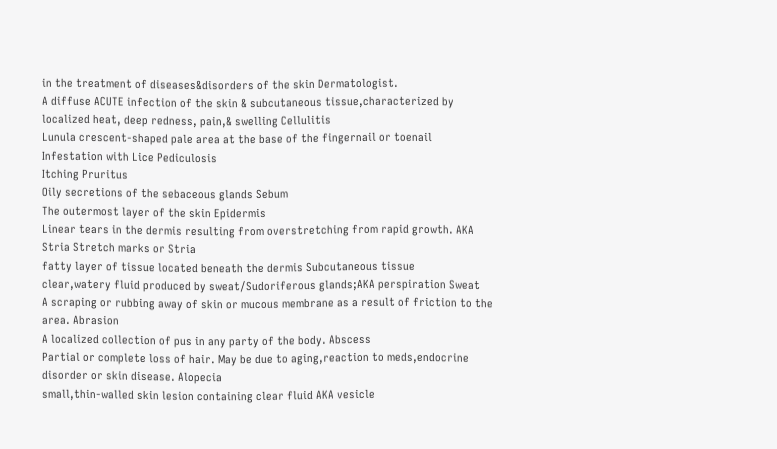in the treatment of diseases&disorders of the skin Dermatologist.
A diffuse ACUTE infection of the skin & subcutaneous tissue,characterized by localized heat, deep redness, pain,& swelling Cellulitis
Lunula crescent-shaped pale area at the base of the fingernail or toenail
Infestation with Lice Pediculosis
Itching Pruritus
Oily secretions of the sebaceous glands Sebum
The outermost layer of the skin Epidermis
Linear tears in the dermis resulting from overstretching from rapid growth. AKA Stria Stretch marks or Stria
fatty layer of tissue located beneath the dermis Subcutaneous tissue
clear,watery fluid produced by sweat/Sudoriferous glands;AKA perspiration Sweat
A scraping or rubbing away of skin or mucous membrane as a result of friction to the area. Abrasion
A localized collection of pus in any party of the body. Abscess
Partial or complete loss of hair. May be due to aging,reaction to meds,endocrine disorder or skin disease. Alopecia
small,thin-walled skin lesion containing clear fluid AKA vesicle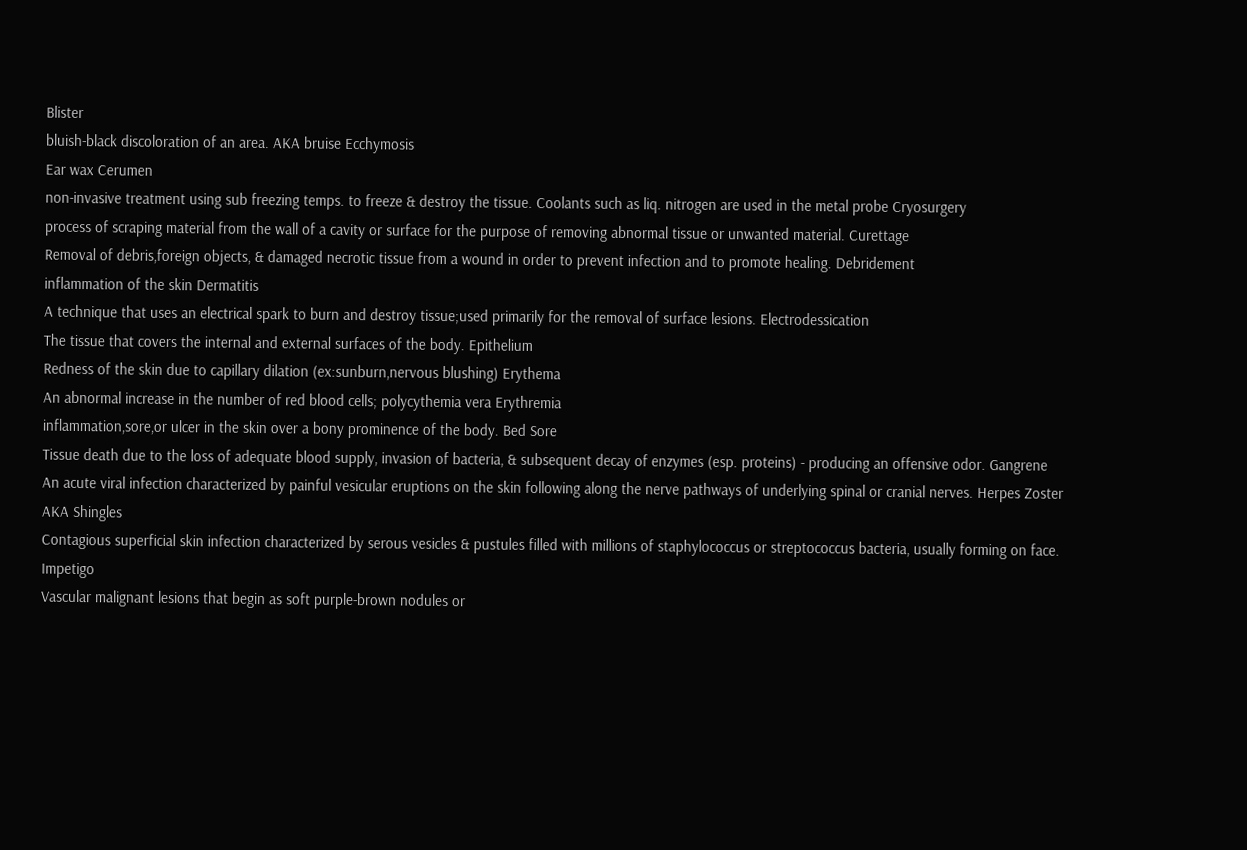Blister
bluish-black discoloration of an area. AKA bruise Ecchymosis
Ear wax Cerumen
non-invasive treatment using sub freezing temps. to freeze & destroy the tissue. Coolants such as liq. nitrogen are used in the metal probe Cryosurgery
process of scraping material from the wall of a cavity or surface for the purpose of removing abnormal tissue or unwanted material. Curettage
Removal of debris,foreign objects, & damaged necrotic tissue from a wound in order to prevent infection and to promote healing. Debridement
inflammation of the skin Dermatitis
A technique that uses an electrical spark to burn and destroy tissue;used primarily for the removal of surface lesions. Electrodessication
The tissue that covers the internal and external surfaces of the body. Epithelium
Redness of the skin due to capillary dilation (ex:sunburn,nervous blushing) Erythema
An abnormal increase in the number of red blood cells; polycythemia vera Erythremia
inflammation,sore,or ulcer in the skin over a bony prominence of the body. Bed Sore
Tissue death due to the loss of adequate blood supply, invasion of bacteria, & subsequent decay of enzymes (esp. proteins) - producing an offensive odor. Gangrene
An acute viral infection characterized by painful vesicular eruptions on the skin following along the nerve pathways of underlying spinal or cranial nerves. Herpes Zoster AKA Shingles
Contagious superficial skin infection characterized by serous vesicles & pustules filled with millions of staphylococcus or streptococcus bacteria, usually forming on face. Impetigo
Vascular malignant lesions that begin as soft purple-brown nodules or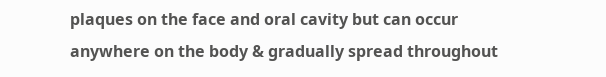plaques on the face and oral cavity but can occur anywhere on the body & gradually spread throughout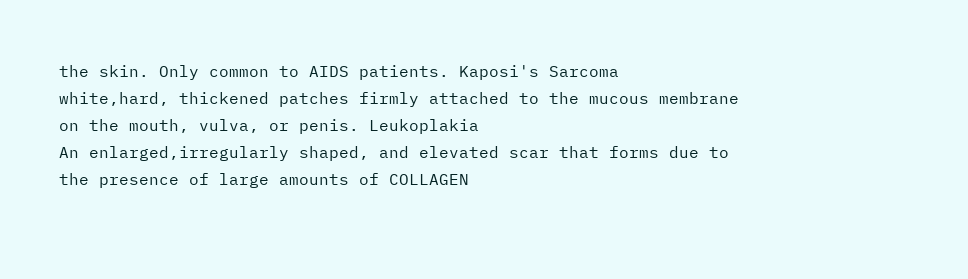the skin. Only common to AIDS patients. Kaposi's Sarcoma
white,hard, thickened patches firmly attached to the mucous membrane on the mouth, vulva, or penis. Leukoplakia
An enlarged,irregularly shaped, and elevated scar that forms due to the presence of large amounts of COLLAGEN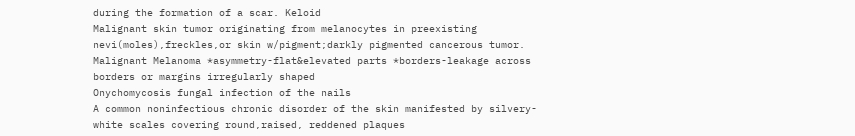during the formation of a scar. Keloid
Malignant skin tumor originating from melanocytes in preexisting nevi(moles),freckles,or skin w/pigment;darkly pigmented cancerous tumor. Malignant Melanoma *asymmetry-flat&elevated parts *borders-leakage across borders or margins irregularly shaped
Onychomycosis fungal infection of the nails
A common noninfectious chronic disorder of the skin manifested by silvery-white scales covering round,raised, reddened plaques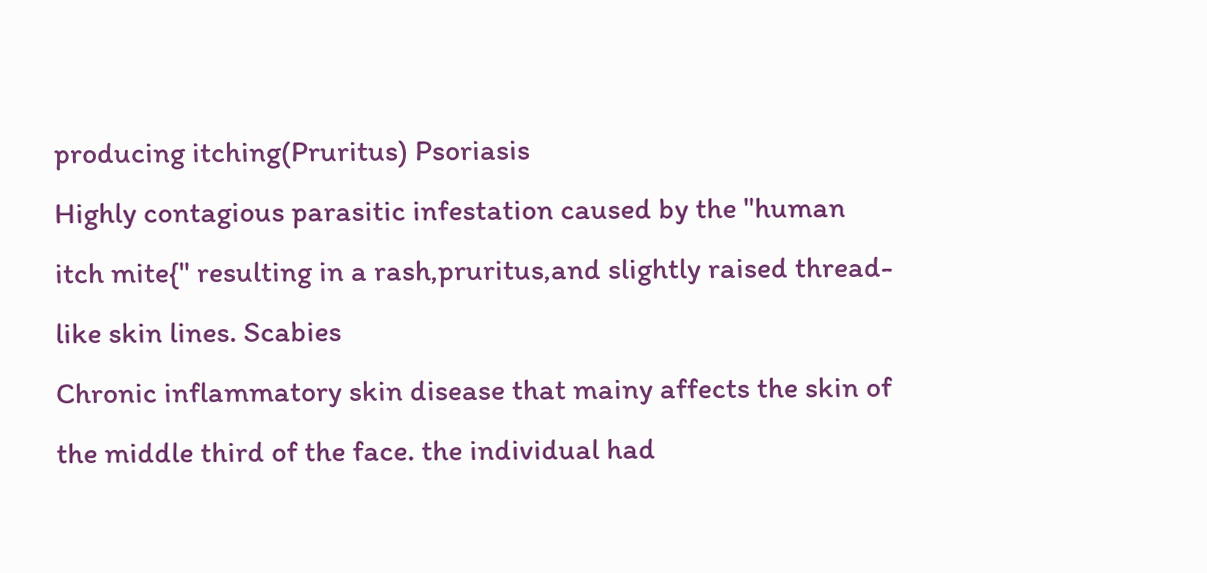producing itching(Pruritus) Psoriasis
Highly contagious parasitic infestation caused by the "human itch mite{" resulting in a rash,pruritus,and slightly raised thread-like skin lines. Scabies
Chronic inflammatory skin disease that mainy affects the skin of the middle third of the face. the individual had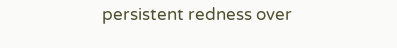persistent redness over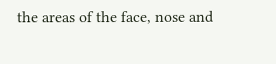the areas of the face, nose and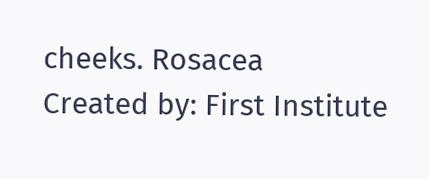cheeks. Rosacea
Created by: First Institute